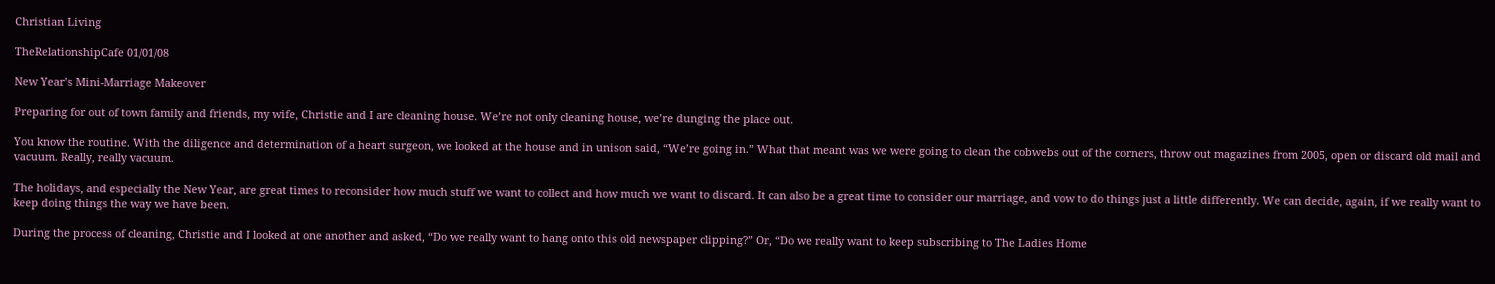Christian Living

TheRelationshipCafe 01/01/08

New Year’s Mini-Marriage Makeover

Preparing for out of town family and friends, my wife, Christie and I are cleaning house. We’re not only cleaning house, we’re dunging the place out.

You know the routine. With the diligence and determination of a heart surgeon, we looked at the house and in unison said, “We’re going in.” What that meant was we were going to clean the cobwebs out of the corners, throw out magazines from 2005, open or discard old mail and vacuum. Really, really vacuum.

The holidays, and especially the New Year, are great times to reconsider how much stuff we want to collect and how much we want to discard. It can also be a great time to consider our marriage, and vow to do things just a little differently. We can decide, again, if we really want to keep doing things the way we have been.

During the process of cleaning, Christie and I looked at one another and asked, “Do we really want to hang onto this old newspaper clipping?” Or, “Do we really want to keep subscribing to The Ladies Home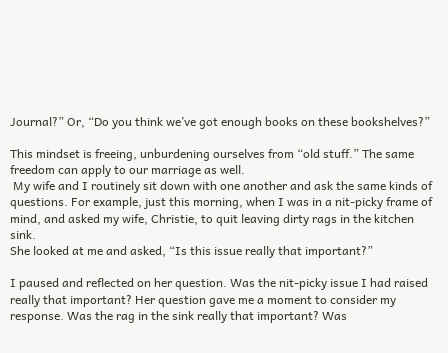Journal?” Or, “Do you think we’ve got enough books on these bookshelves?”

This mindset is freeing, unburdening ourselves from “old stuff.” The same freedom can apply to our marriage as well.
 My wife and I routinely sit down with one another and ask the same kinds of questions. For example, just this morning, when I was in a nit-picky frame of mind, and asked my wife, Christie, to quit leaving dirty rags in the kitchen sink.
She looked at me and asked, “Is this issue really that important?”

I paused and reflected on her question. Was the nit-picky issue I had raised really that important? Her question gave me a moment to consider my response. Was the rag in the sink really that important? Was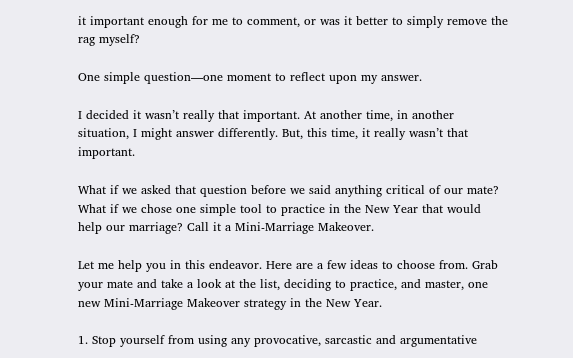it important enough for me to comment, or was it better to simply remove the rag myself?

One simple question—one moment to reflect upon my answer.

I decided it wasn’t really that important. At another time, in another situation, I might answer differently. But, this time, it really wasn’t that important.

What if we asked that question before we said anything critical of our mate? What if we chose one simple tool to practice in the New Year that would help our marriage? Call it a Mini-Marriage Makeover.

Let me help you in this endeavor. Here are a few ideas to choose from. Grab your mate and take a look at the list, deciding to practice, and master, one new Mini-Marriage Makeover strategy in the New Year.

1. Stop yourself from using any provocative, sarcastic and argumentative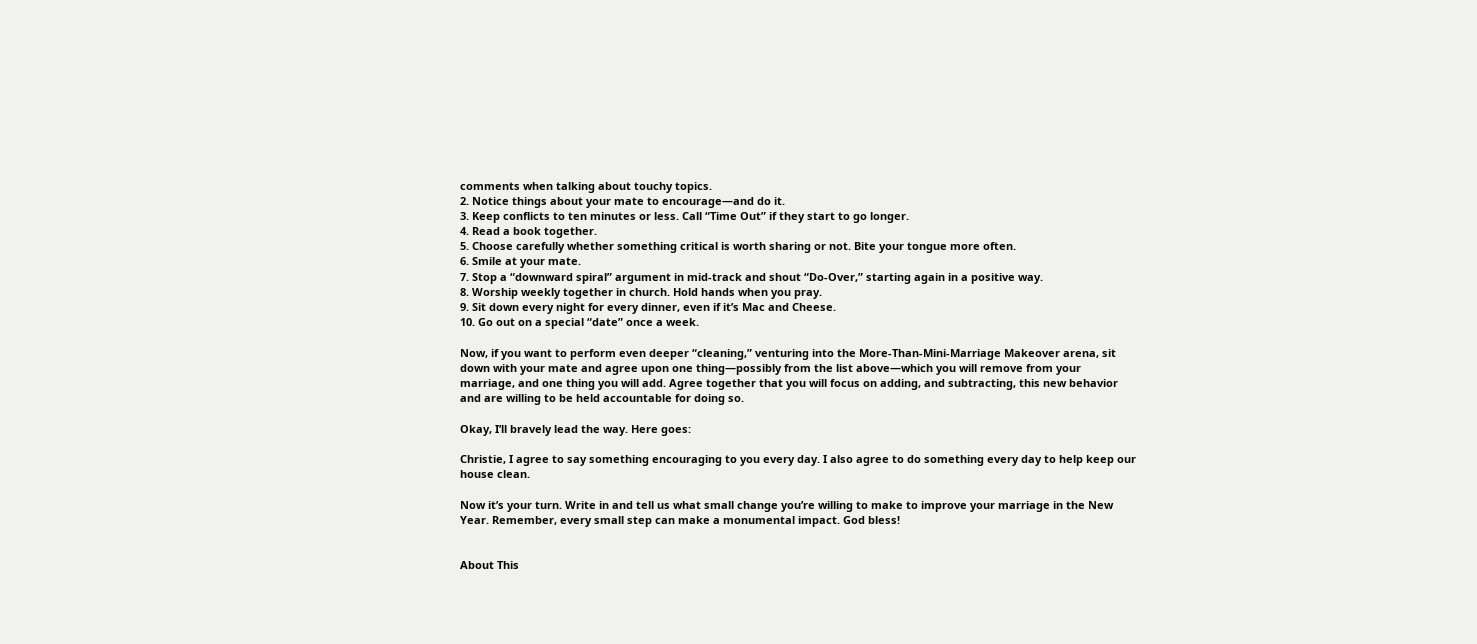comments when talking about touchy topics.
2. Notice things about your mate to encourage—and do it.
3. Keep conflicts to ten minutes or less. Call “Time Out” if they start to go longer.
4. Read a book together.
5. Choose carefully whether something critical is worth sharing or not. Bite your tongue more often.
6. Smile at your mate.
7. Stop a “downward spiral” argument in mid-track and shout “Do-Over,” starting again in a positive way.
8. Worship weekly together in church. Hold hands when you pray.
9. Sit down every night for every dinner, even if it’s Mac and Cheese.
10. Go out on a special “date” once a week.

Now, if you want to perform even deeper “cleaning,” venturing into the More-Than-Mini-Marriage Makeover arena, sit down with your mate and agree upon one thing—possibly from the list above—which you will remove from your marriage, and one thing you will add. Agree together that you will focus on adding, and subtracting, this new behavior and are willing to be held accountable for doing so.

Okay, I’ll bravely lead the way. Here goes:

Christie, I agree to say something encouraging to you every day. I also agree to do something every day to help keep our house clean.

Now it’s your turn. Write in and tell us what small change you’re willing to make to improve your marriage in the New Year. Remember, every small step can make a monumental impact. God bless!


About This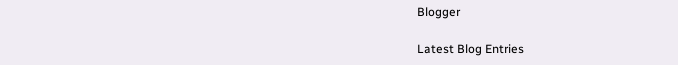Blogger

Latest Blog Entries